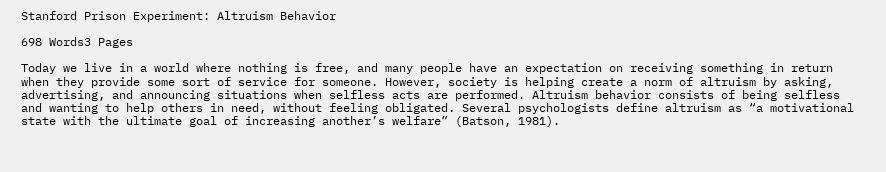Stanford Prison Experiment: Altruism Behavior

698 Words3 Pages

Today we live in a world where nothing is free, and many people have an expectation on receiving something in return when they provide some sort of service for someone. However, society is helping create a norm of altruism by asking, advertising, and announcing situations when selfless acts are performed. Altruism behavior consists of being selfless and wanting to help others in need, without feeling obligated. Several psychologists define altruism as “a motivational state with the ultimate goal of increasing another’s welfare” (Batson, 1981).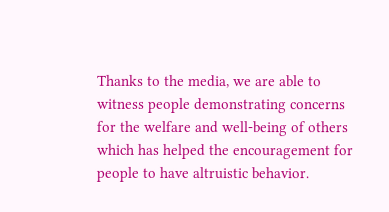Thanks to the media, we are able to witness people demonstrating concerns for the welfare and well-being of others which has helped the encouragement for people to have altruistic behavior.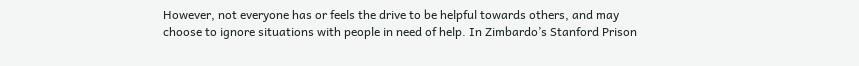However, not everyone has or feels the drive to be helpful towards others, and may choose to ignore situations with people in need of help. In Zimbardo’s Stanford Prison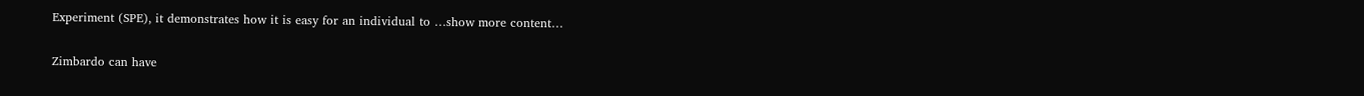Experiment (SPE), it demonstrates how it is easy for an individual to …show more content…

Zimbardo can have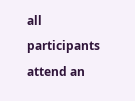all participants attend an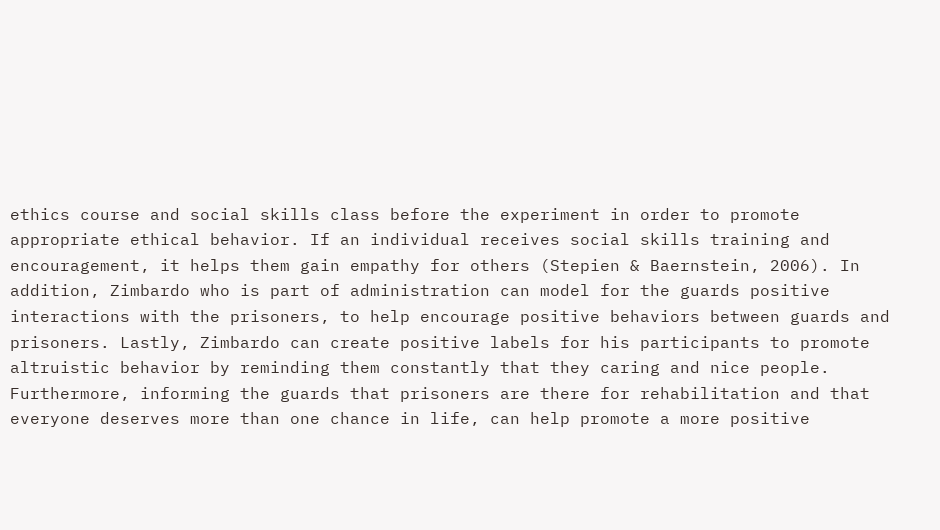ethics course and social skills class before the experiment in order to promote appropriate ethical behavior. If an individual receives social skills training and encouragement, it helps them gain empathy for others (Stepien & Baernstein, 2006). In addition, Zimbardo who is part of administration can model for the guards positive interactions with the prisoners, to help encourage positive behaviors between guards and prisoners. Lastly, Zimbardo can create positive labels for his participants to promote altruistic behavior by reminding them constantly that they caring and nice people. Furthermore, informing the guards that prisoners are there for rehabilitation and that everyone deserves more than one chance in life, can help promote a more positive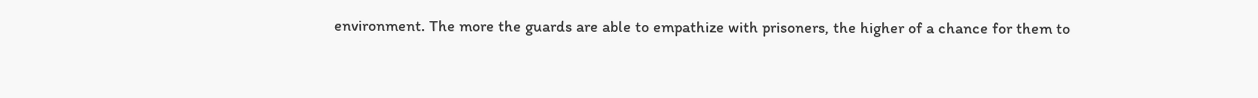environment. The more the guards are able to empathize with prisoners, the higher of a chance for them to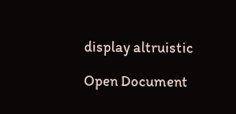display altruistic

Open Document